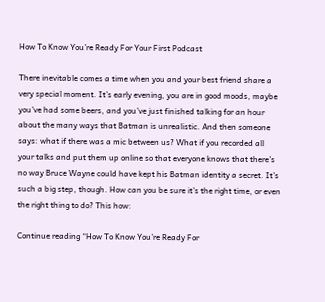How To Know You’re Ready For Your First Podcast

There inevitable comes a time when you and your best friend share a very special moment. It’s early evening, you are in good moods, maybe you’ve had some beers, and you’ve just finished talking for an hour about the many ways that Batman is unrealistic. And then someone says: what if there was a mic between us? What if you recorded all your talks and put them up online so that everyone knows that there’s no way Bruce Wayne could have kept his Batman identity a secret. It’s such a big step, though. How can you be sure it’s the right time, or even the right thing to do? This how:

Continue reading “How To Know You’re Ready For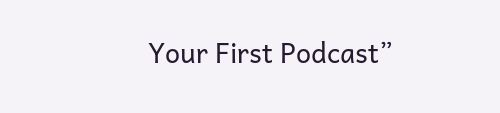Your First Podcast”